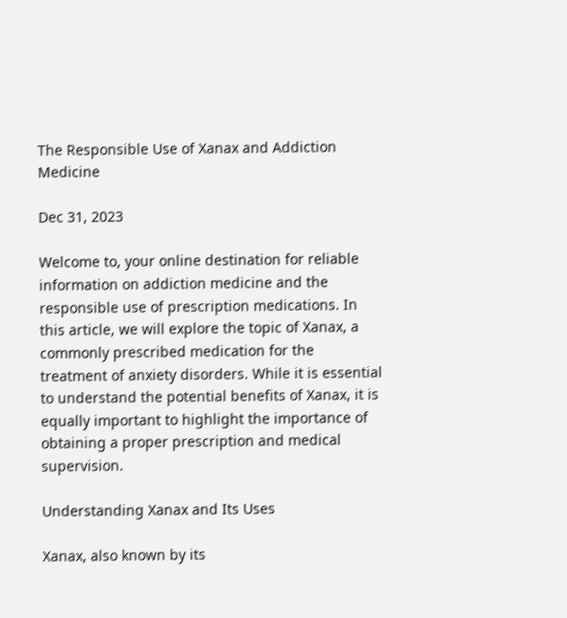The Responsible Use of Xanax and Addiction Medicine

Dec 31, 2023

Welcome to, your online destination for reliable information on addiction medicine and the responsible use of prescription medications. In this article, we will explore the topic of Xanax, a commonly prescribed medication for the treatment of anxiety disorders. While it is essential to understand the potential benefits of Xanax, it is equally important to highlight the importance of obtaining a proper prescription and medical supervision.

Understanding Xanax and Its Uses

Xanax, also known by its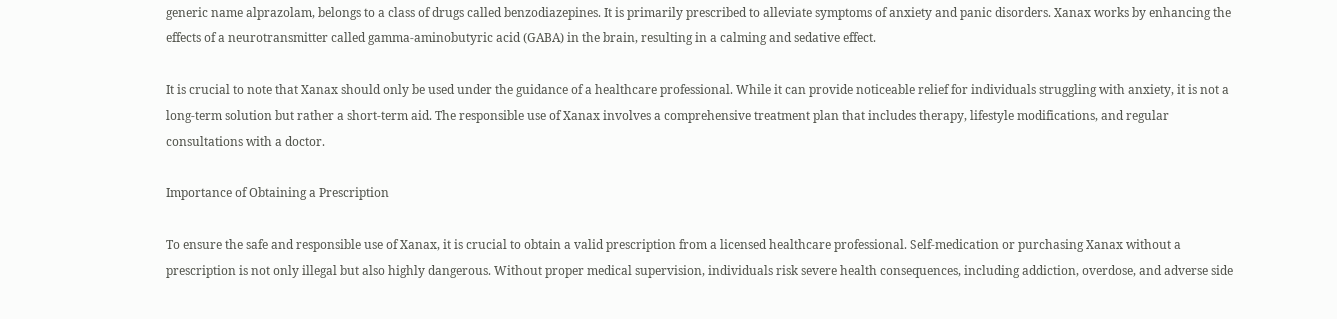generic name alprazolam, belongs to a class of drugs called benzodiazepines. It is primarily prescribed to alleviate symptoms of anxiety and panic disorders. Xanax works by enhancing the effects of a neurotransmitter called gamma-aminobutyric acid (GABA) in the brain, resulting in a calming and sedative effect.

It is crucial to note that Xanax should only be used under the guidance of a healthcare professional. While it can provide noticeable relief for individuals struggling with anxiety, it is not a long-term solution but rather a short-term aid. The responsible use of Xanax involves a comprehensive treatment plan that includes therapy, lifestyle modifications, and regular consultations with a doctor.

Importance of Obtaining a Prescription

To ensure the safe and responsible use of Xanax, it is crucial to obtain a valid prescription from a licensed healthcare professional. Self-medication or purchasing Xanax without a prescription is not only illegal but also highly dangerous. Without proper medical supervision, individuals risk severe health consequences, including addiction, overdose, and adverse side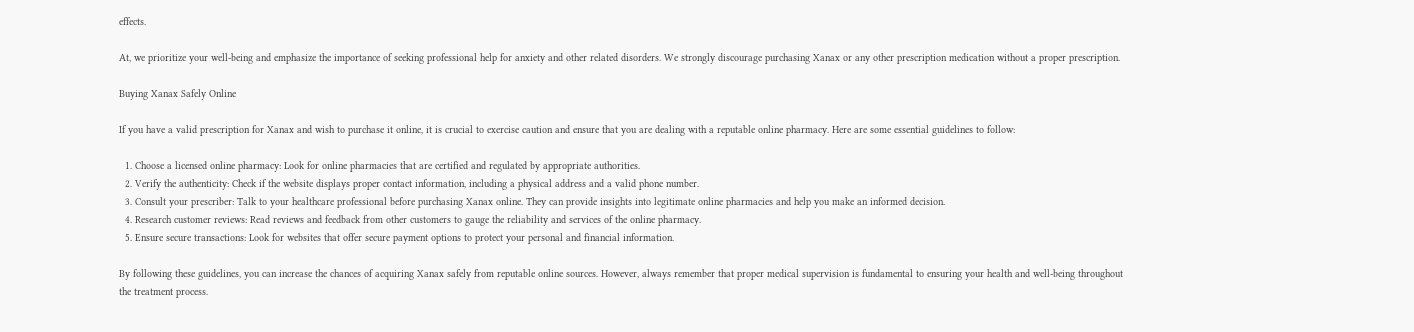effects.

At, we prioritize your well-being and emphasize the importance of seeking professional help for anxiety and other related disorders. We strongly discourage purchasing Xanax or any other prescription medication without a proper prescription.

Buying Xanax Safely Online

If you have a valid prescription for Xanax and wish to purchase it online, it is crucial to exercise caution and ensure that you are dealing with a reputable online pharmacy. Here are some essential guidelines to follow:

  1. Choose a licensed online pharmacy: Look for online pharmacies that are certified and regulated by appropriate authorities.
  2. Verify the authenticity: Check if the website displays proper contact information, including a physical address and a valid phone number.
  3. Consult your prescriber: Talk to your healthcare professional before purchasing Xanax online. They can provide insights into legitimate online pharmacies and help you make an informed decision.
  4. Research customer reviews: Read reviews and feedback from other customers to gauge the reliability and services of the online pharmacy.
  5. Ensure secure transactions: Look for websites that offer secure payment options to protect your personal and financial information.

By following these guidelines, you can increase the chances of acquiring Xanax safely from reputable online sources. However, always remember that proper medical supervision is fundamental to ensuring your health and well-being throughout the treatment process.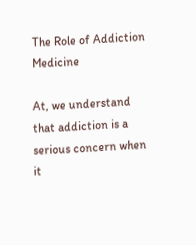The Role of Addiction Medicine

At, we understand that addiction is a serious concern when it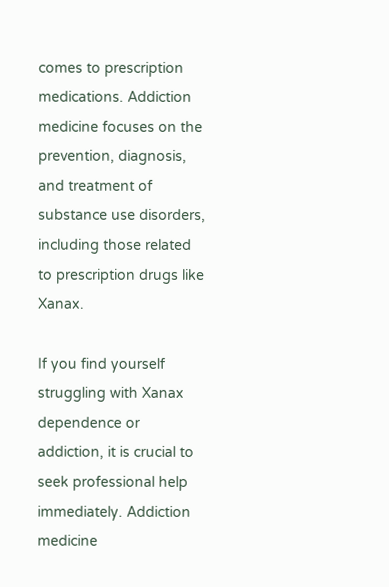comes to prescription medications. Addiction medicine focuses on the prevention, diagnosis, and treatment of substance use disorders, including those related to prescription drugs like Xanax.

If you find yourself struggling with Xanax dependence or addiction, it is crucial to seek professional help immediately. Addiction medicine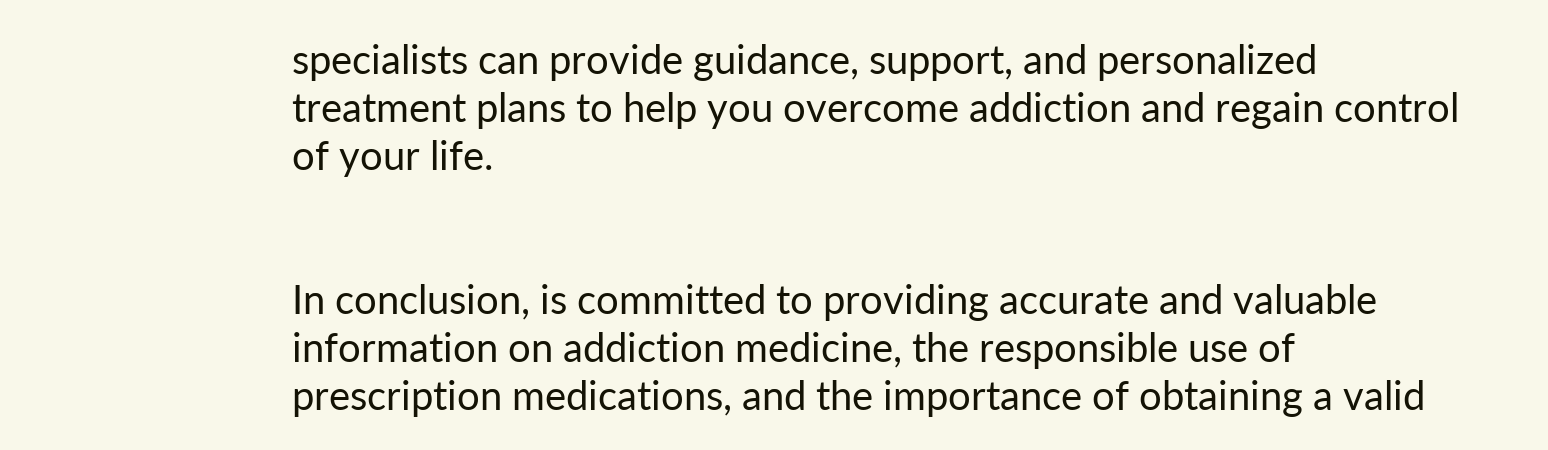specialists can provide guidance, support, and personalized treatment plans to help you overcome addiction and regain control of your life.


In conclusion, is committed to providing accurate and valuable information on addiction medicine, the responsible use of prescription medications, and the importance of obtaining a valid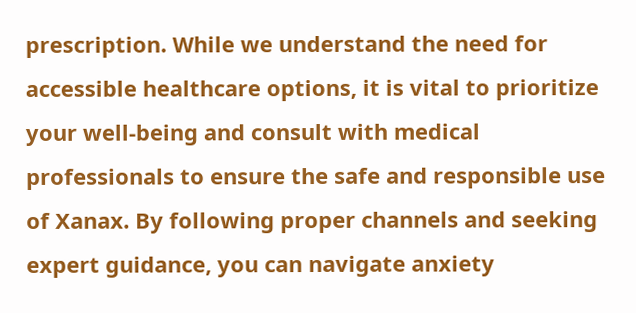prescription. While we understand the need for accessible healthcare options, it is vital to prioritize your well-being and consult with medical professionals to ensure the safe and responsible use of Xanax. By following proper channels and seeking expert guidance, you can navigate anxiety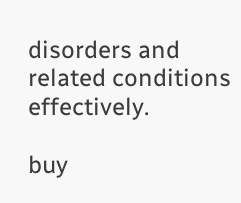disorders and related conditions effectively.

buy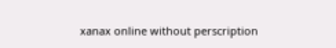xanax online without perscription